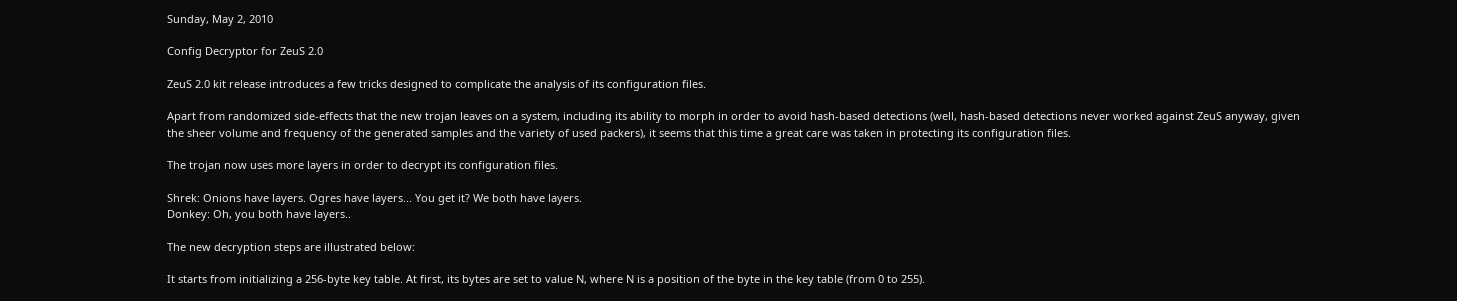Sunday, May 2, 2010

Config Decryptor for ZeuS 2.0

ZeuS 2.0 kit release introduces a few tricks designed to complicate the analysis of its configuration files.

Apart from randomized side-effects that the new trojan leaves on a system, including its ability to morph in order to avoid hash-based detections (well, hash-based detections never worked against ZeuS anyway, given the sheer volume and frequency of the generated samples and the variety of used packers), it seems that this time a great care was taken in protecting its configuration files.

The trojan now uses more layers in order to decrypt its configuration files.

Shrek: Onions have layers. Ogres have layers... You get it? We both have layers.
Donkey: Oh, you both have layers..

The new decryption steps are illustrated below:

It starts from initializing a 256-byte key table. At first, its bytes are set to value N, where N is a position of the byte in the key table (from 0 to 255).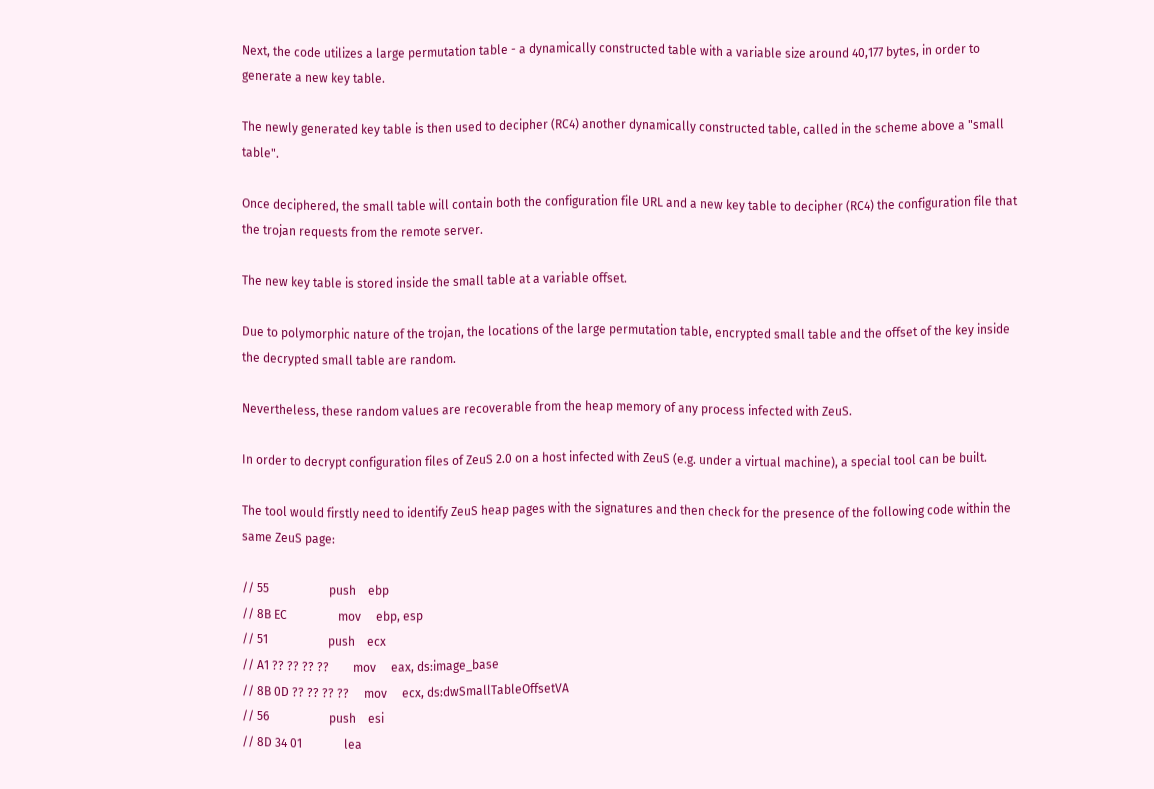Next, the code utilizes a large permutation table - a dynamically constructed table with a variable size around 40,177 bytes, in order to generate a new key table.

The newly generated key table is then used to decipher (RC4) another dynamically constructed table, called in the scheme above a "small table".

Once deciphered, the small table will contain both the configuration file URL and a new key table to decipher (RC4) the configuration file that the trojan requests from the remote server.

The new key table is stored inside the small table at a variable offset.

Due to polymorphic nature of the trojan, the locations of the large permutation table, encrypted small table and the offset of the key inside the decrypted small table are random.

Nevertheless, these random values are recoverable from the heap memory of any process infected with ZeuS.

In order to decrypt configuration files of ZeuS 2.0 on a host infected with ZeuS (e.g. under a virtual machine), a special tool can be built.

The tool would firstly need to identify ZeuS heap pages with the signatures and then check for the presence of the following code within the same ZeuS page:

// 55                    push    ebp
// 8B EC                 mov     ebp, esp
// 51                    push    ecx
// A1 ?? ?? ?? ??        mov     eax, ds:image_base
// 8B 0D ?? ?? ?? ??     mov     ecx, ds:dwSmallTableOffsetVA
// 56                    push    esi
// 8D 34 01              lea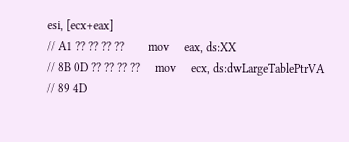esi, [ecx+eax]
// A1 ?? ?? ?? ??        mov     eax, ds:XX
// 8B 0D ?? ?? ?? ??     mov     ecx, ds:dwLargeTablePtrVA
// 89 4D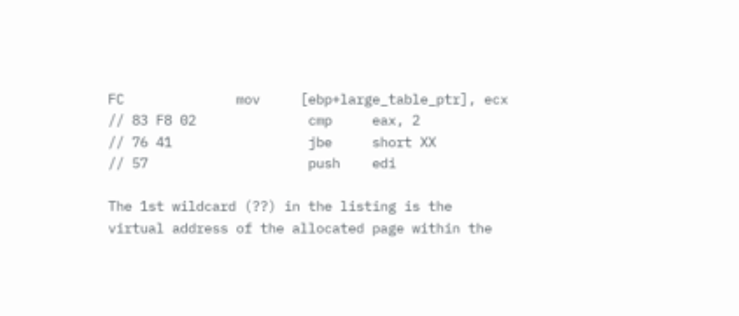FC              mov     [ebp+large_table_ptr], ecx
// 83 F8 02              cmp     eax, 2
// 76 41                 jbe     short XX
// 57                    push    edi

The 1st wildcard (??) in the listing is the virtual address of the allocated page within the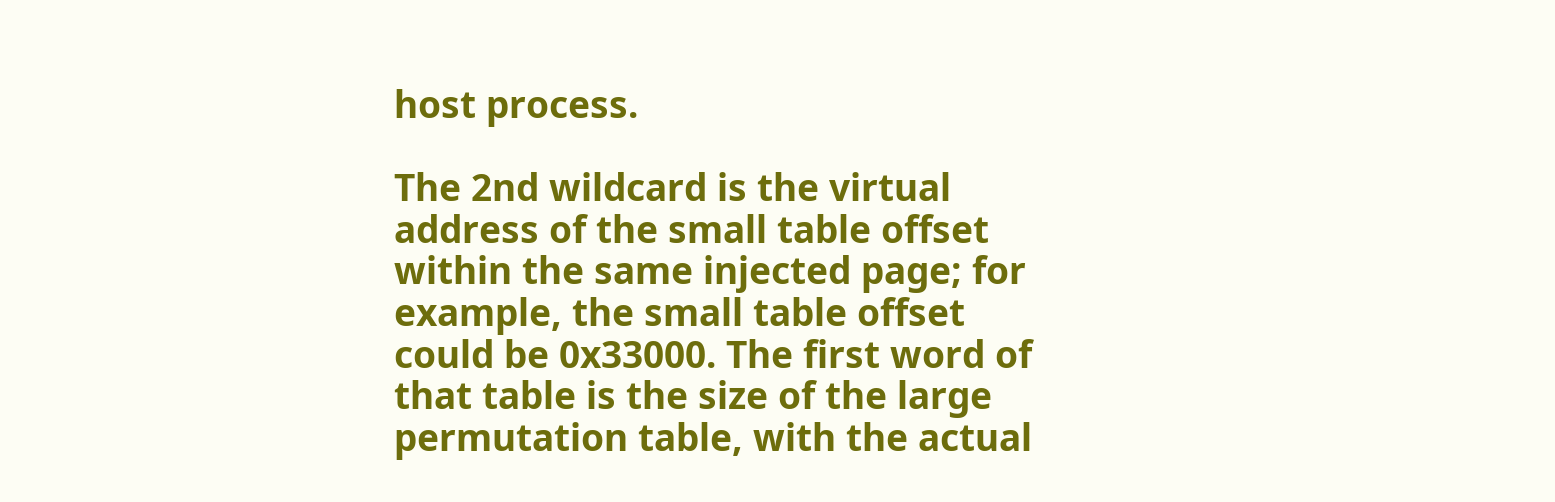host process.

The 2nd wildcard is the virtual address of the small table offset within the same injected page; for example, the small table offset could be 0x33000. The first word of that table is the size of the large permutation table, with the actual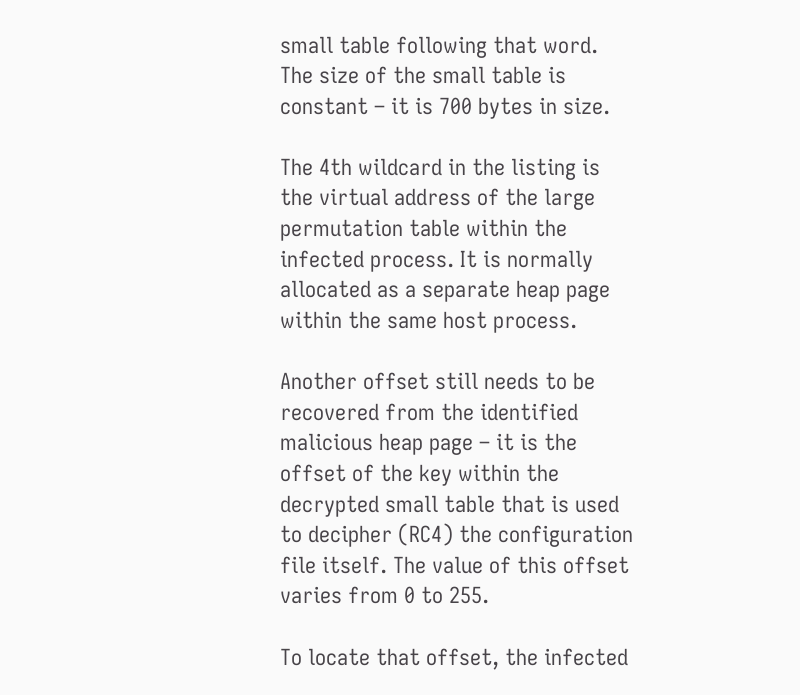small table following that word. The size of the small table is constant – it is 700 bytes in size.

The 4th wildcard in the listing is the virtual address of the large permutation table within the infected process. It is normally allocated as a separate heap page within the same host process.

Another offset still needs to be recovered from the identified malicious heap page – it is the offset of the key within the decrypted small table that is used to decipher (RC4) the configuration file itself. The value of this offset varies from 0 to 255.

To locate that offset, the infected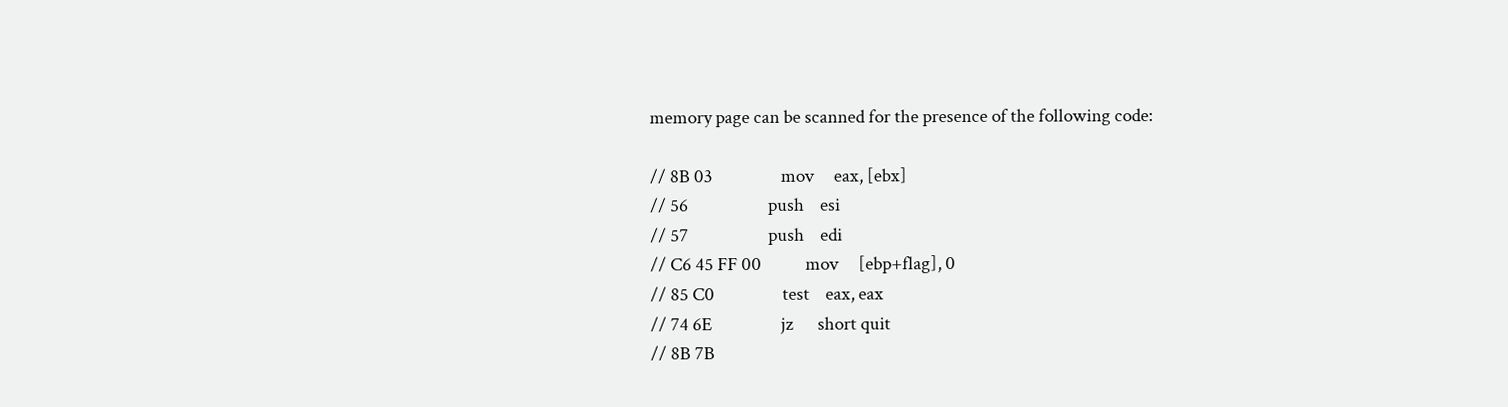memory page can be scanned for the presence of the following code:

// 8B 03                 mov     eax, [ebx]
// 56                    push    esi
// 57                    push    edi
// C6 45 FF 00           mov     [ebp+flag], 0
// 85 C0                 test    eax, eax
// 74 6E                 jz      short quit
// 8B 7B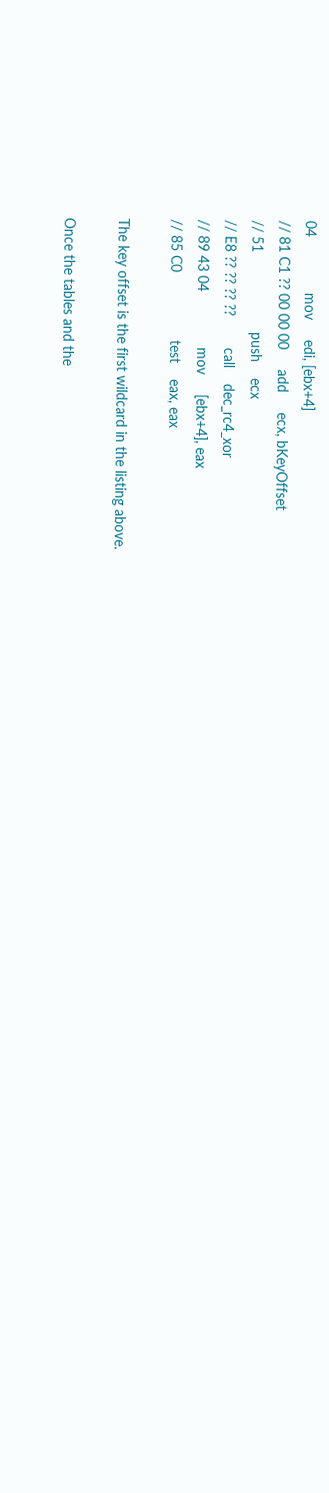04              mov     edi, [ebx+4]
// 81 C1 ?? 00 00 00     add     ecx, bKeyOffset
// 51                    push    ecx
// E8 ?? ?? ?? ??        call    dec_rc4_xor
// 89 43 04              mov     [ebx+4], eax
// 85 C0                 test    eax, eax

The key offset is the first wildcard in the listing above.

Once the tables and the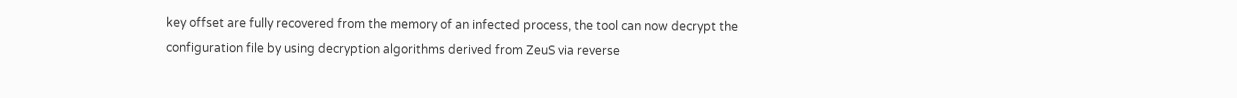key offset are fully recovered from the memory of an infected process, the tool can now decrypt the configuration file by using decryption algorithms derived from ZeuS via reverse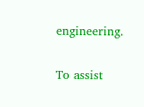engineering.

To assist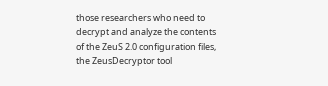those researchers who need to decrypt and analyze the contents of the ZeuS 2.0 configuration files, the ZeusDecryptor tool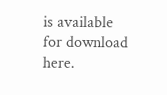is available for download here.